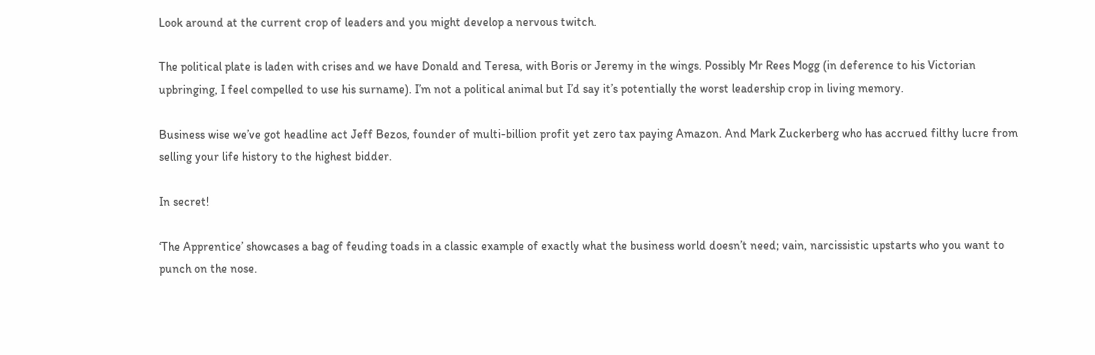Look around at the current crop of leaders and you might develop a nervous twitch.

The political plate is laden with crises and we have Donald and Teresa, with Boris or Jeremy in the wings. Possibly Mr Rees Mogg (in deference to his Victorian upbringing, I feel compelled to use his surname). I’m not a political animal but I’d say it’s potentially the worst leadership crop in living memory.

Business wise we’ve got headline act Jeff Bezos, founder of multi-billion profit yet zero tax paying Amazon. And Mark Zuckerberg who has accrued filthy lucre from selling your life history to the highest bidder.

In secret!

‘The Apprentice’ showcases a bag of feuding toads in a classic example of exactly what the business world doesn’t need; vain, narcissistic upstarts who you want to punch on the nose.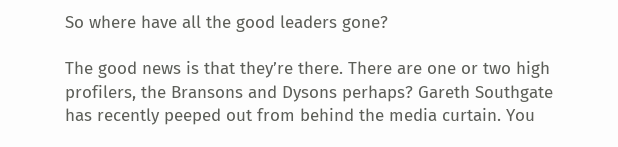So where have all the good leaders gone?

The good news is that they’re there. There are one or two high profilers, the Bransons and Dysons perhaps? Gareth Southgate has recently peeped out from behind the media curtain. You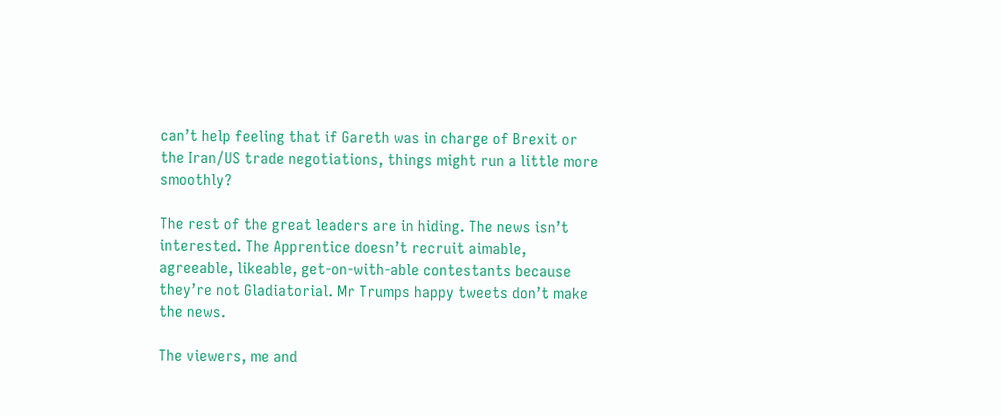can’t help feeling that if Gareth was in charge of Brexit or the Iran/US trade negotiations, things might run a little more smoothly?

The rest of the great leaders are in hiding. The news isn’t interested. The Apprentice doesn’t recruit aimable, agreeable, likeable, get-on-with-able contestants because they’re not Gladiatorial. Mr Trumps happy tweets don’t make the news.

The viewers, me and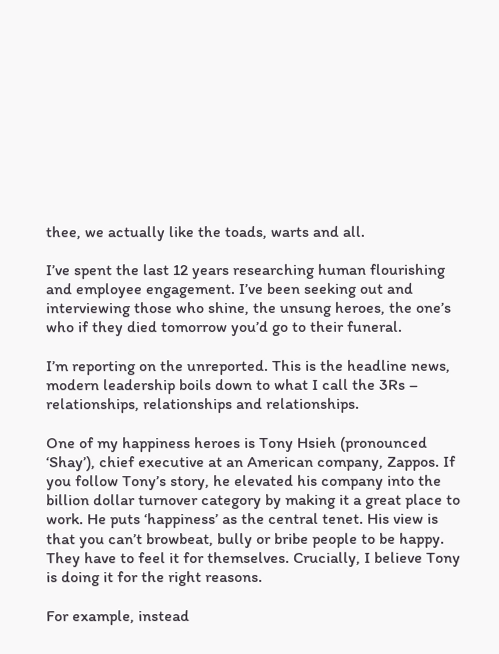thee, we actually like the toads, warts and all.

I’ve spent the last 12 years researching human flourishing and employee engagement. I’ve been seeking out and interviewing those who shine, the unsung heroes, the one’s who if they died tomorrow you’d go to their funeral.

I’m reporting on the unreported. This is the headline news, modern leadership boils down to what I call the 3Rs – relationships, relationships and relationships.

One of my happiness heroes is Tony Hsieh (pronounced ‘Shay’), chief executive at an American company, Zappos. If you follow Tony’s story, he elevated his company into the billion dollar turnover category by making it a great place to work. He puts ‘happiness’ as the central tenet. His view is that you can’t browbeat, bully or bribe people to be happy. They have to feel it for themselves. Crucially, I believe Tony is doing it for the right reasons.

For example, instead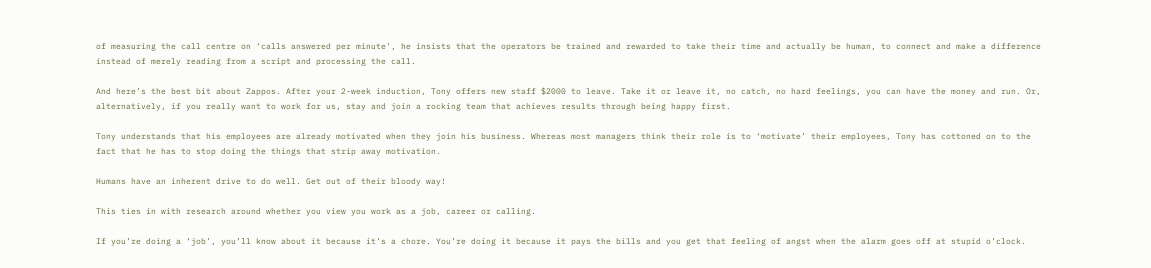of measuring the call centre on ‘calls answered per minute’, he insists that the operators be trained and rewarded to take their time and actually be human, to connect and make a difference instead of merely reading from a script and processing the call.

And here’s the best bit about Zappos. After your 2-week induction, Tony offers new staff $2000 to leave. Take it or leave it, no catch, no hard feelings, you can have the money and run. Or, alternatively, if you really want to work for us, stay and join a rocking team that achieves results through being happy first.

Tony understands that his employees are already motivated when they join his business. Whereas most managers think their role is to ‘motivate’ their employees, Tony has cottoned on to the fact that he has to stop doing the things that strip away motivation.

Humans have an inherent drive to do well. Get out of their bloody way!

This ties in with research around whether you view you work as a job, career or calling.

If you’re doing a ‘job’, you’ll know about it because it’s a chore. You’re doing it because it pays the bills and you get that feeling of angst when the alarm goes off at stupid o’clock.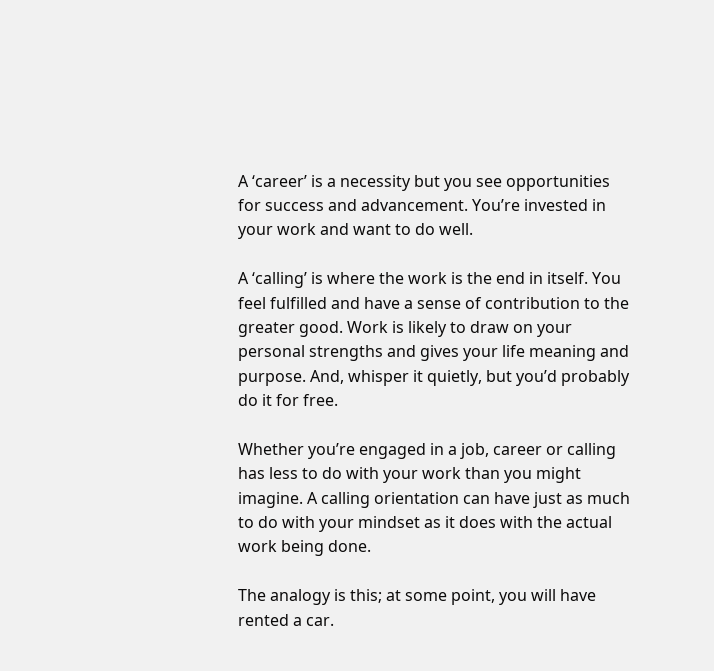A ‘career’ is a necessity but you see opportunities for success and advancement. You’re invested in your work and want to do well.

A ‘calling’ is where the work is the end in itself. You feel fulfilled and have a sense of contribution to the greater good. Work is likely to draw on your personal strengths and gives your life meaning and purpose. And, whisper it quietly, but you’d probably do it for free.

Whether you’re engaged in a job, career or calling has less to do with your work than you might imagine. A calling orientation can have just as much to do with your mindset as it does with the actual work being done.

The analogy is this; at some point, you will have rented a car.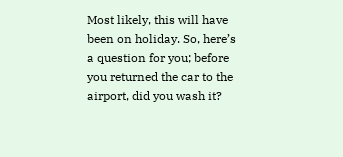Most likely, this will have been on holiday. So, here’s a question for you; before you returned the car to the airport, did you wash it?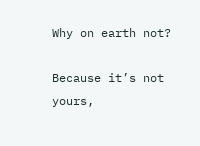Why on earth not?

Because it’s not yours,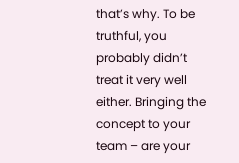that’s why. To be truthful, you probably didn’t treat it very well either. Bringing the concept to your team – are your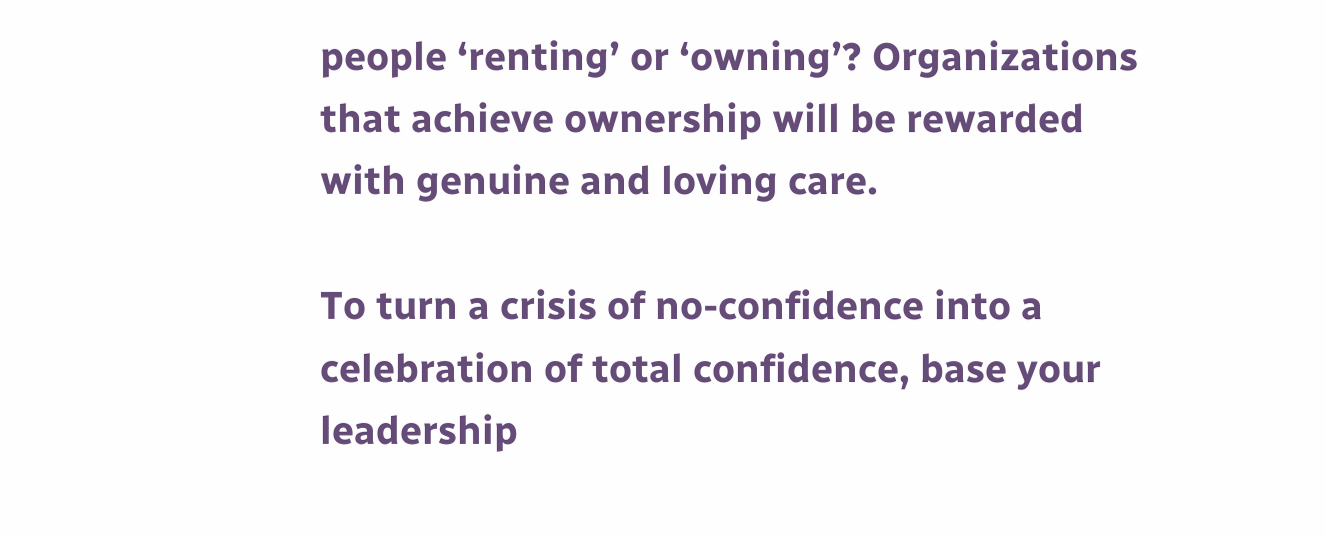people ‘renting’ or ‘owning’? Organizations that achieve ownership will be rewarded with genuine and loving care.

To turn a crisis of no-confidence into a celebration of total confidence, base your leadership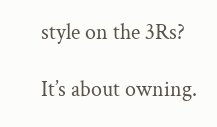style on the 3Rs?

It’s about owning.